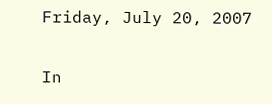Friday, July 20, 2007

In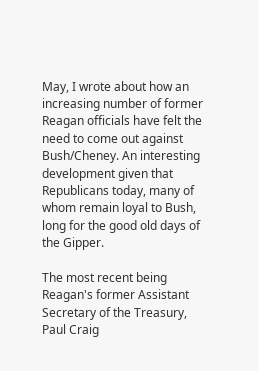May, I wrote about how an increasing number of former Reagan officials have felt the need to come out against Bush/Cheney. An interesting development given that Republicans today, many of whom remain loyal to Bush, long for the good old days of the Gipper.

The most recent being Reagan's former Assistant Secretary of the Treasury, Paul Craig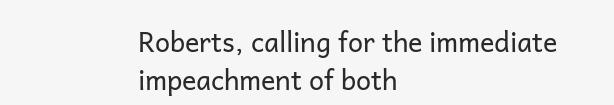Roberts, calling for the immediate impeachment of both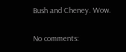Bush and Cheney. Wow.

No comments: